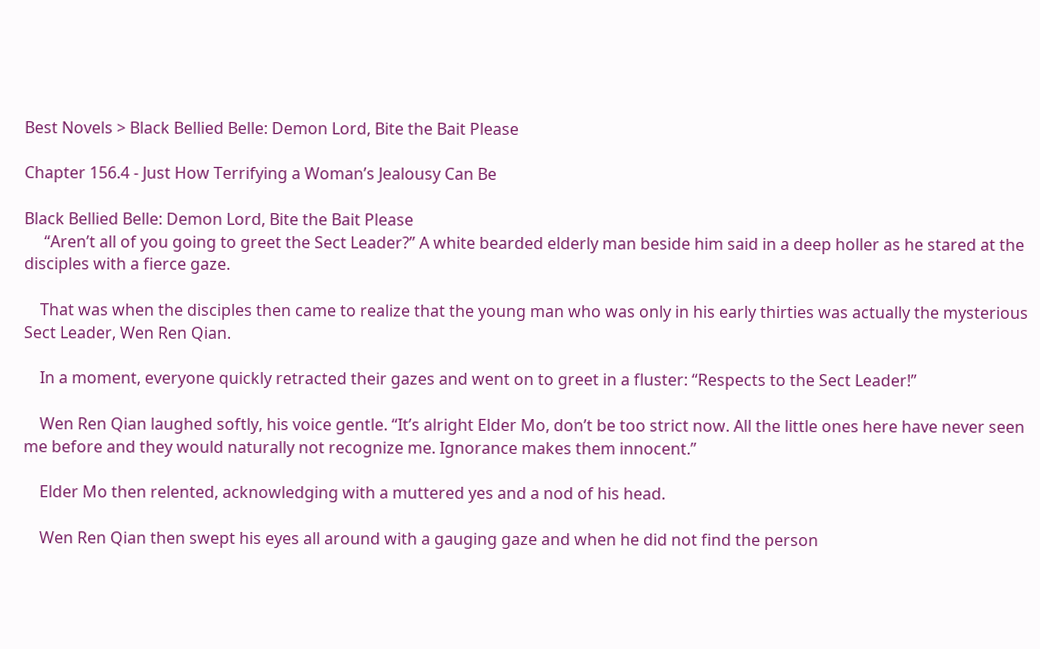Best Novels > Black Bellied Belle: Demon Lord, Bite the Bait Please

Chapter 156.4 - Just How Terrifying a Woman’s Jealousy Can Be

Black Bellied Belle: Demon Lord, Bite the Bait Please
     “Aren’t all of you going to greet the Sect Leader?” A white bearded elderly man beside him said in a deep holler as he stared at the disciples with a fierce gaze.

    That was when the disciples then came to realize that the young man who was only in his early thirties was actually the mysterious Sect Leader, Wen Ren Qian.

    In a moment, everyone quickly retracted their gazes and went on to greet in a fluster: “Respects to the Sect Leader!”

    Wen Ren Qian laughed softly, his voice gentle. “It’s alright Elder Mo, don’t be too strict now. All the little ones here have never seen me before and they would naturally not recognize me. Ignorance makes them innocent.”

    Elder Mo then relented, acknowledging with a muttered yes and a nod of his head.

    Wen Ren Qian then swept his eyes all around with a gauging gaze and when he did not find the person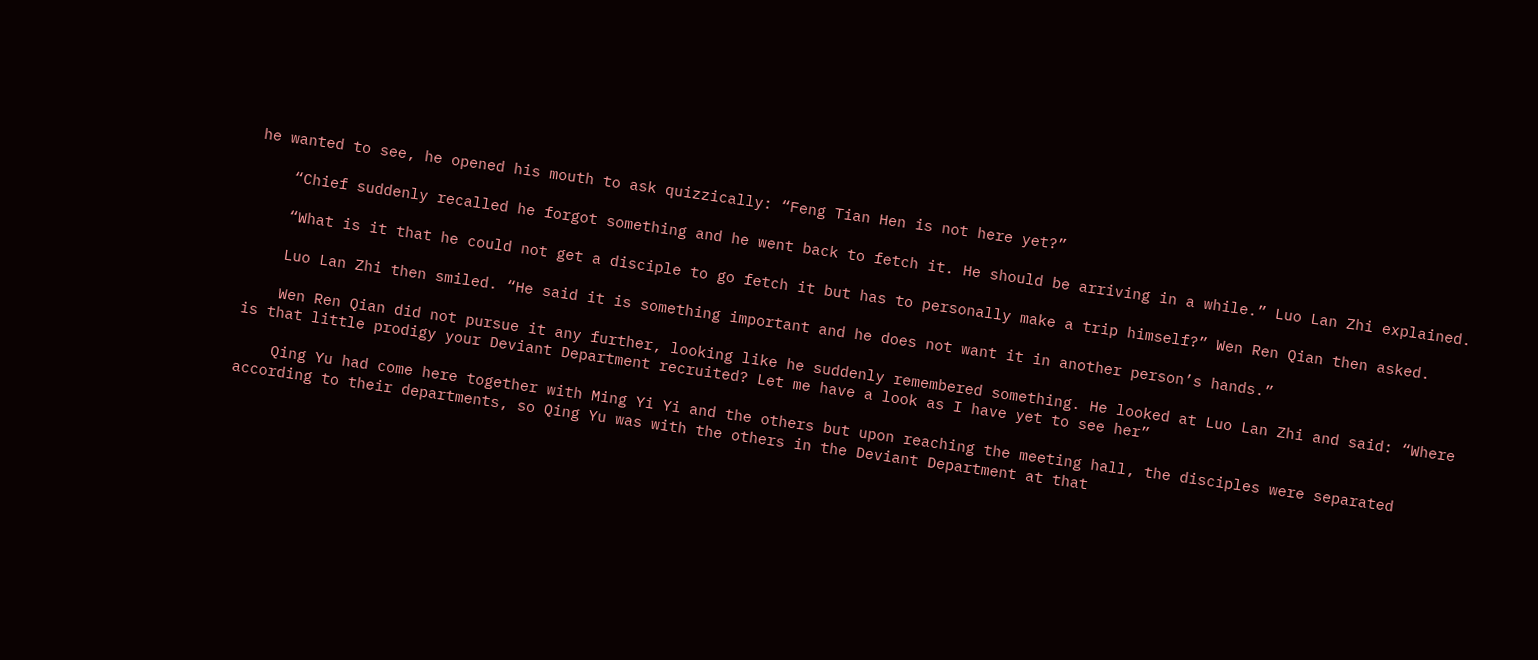he wanted to see, he opened his mouth to ask quizzically: “Feng Tian Hen is not here yet?”

    “Chief suddenly recalled he forgot something and he went back to fetch it. He should be arriving in a while.” Luo Lan Zhi explained.

    “What is it that he could not get a disciple to go fetch it but has to personally make a trip himself?” Wen Ren Qian then asked.

    Luo Lan Zhi then smiled. “He said it is something important and he does not want it in another person’s hands.”

    Wen Ren Qian did not pursue it any further, looking like he suddenly remembered something. He looked at Luo Lan Zhi and said: “Where is that little prodigy your Deviant Department recruited? Let me have a look as I have yet to see her”

    Qing Yu had come here together with Ming Yi Yi and the others but upon reaching the meeting hall, the disciples were separated according to their departments, so Qing Yu was with the others in the Deviant Department at that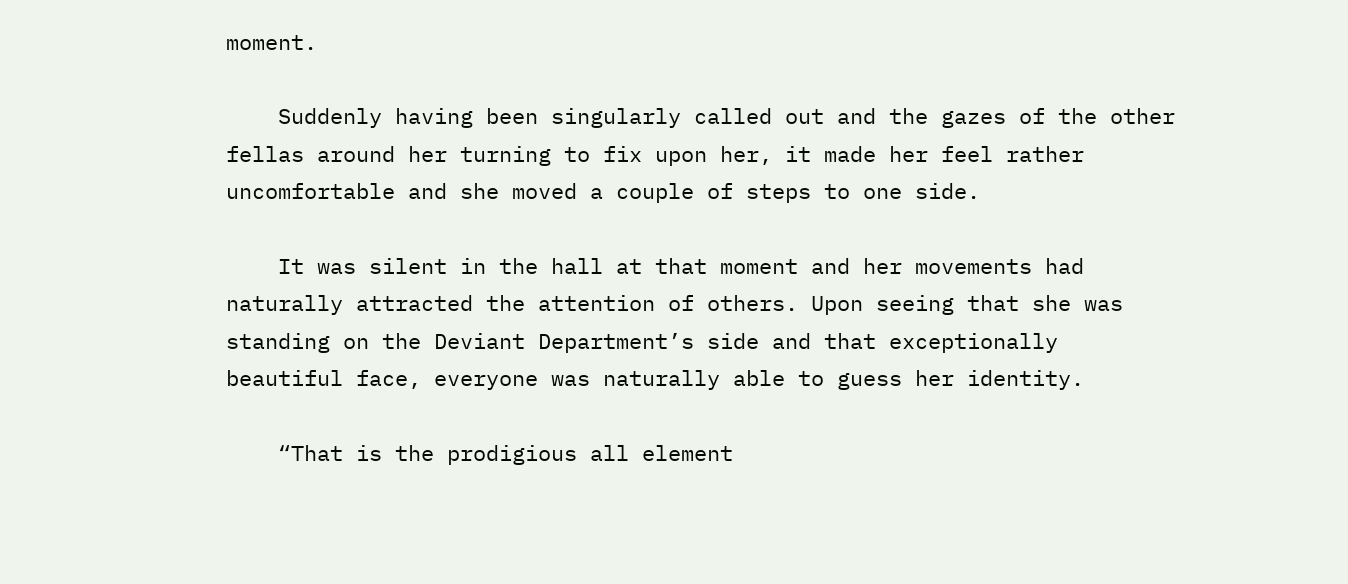moment.

    Suddenly having been singularly called out and the gazes of the other fellas around her turning to fix upon her, it made her feel rather uncomfortable and she moved a couple of steps to one side.

    It was silent in the hall at that moment and her movements had naturally attracted the attention of others. Upon seeing that she was standing on the Deviant Department’s side and that exceptionally beautiful face, everyone was naturally able to guess her identity.

    “That is the prodigious all element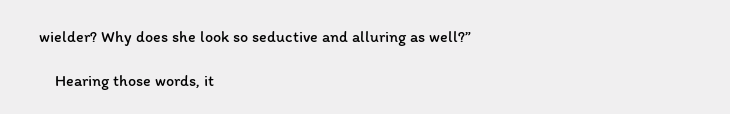wielder? Why does she look so seductive and alluring as well?”

    Hearing those words, it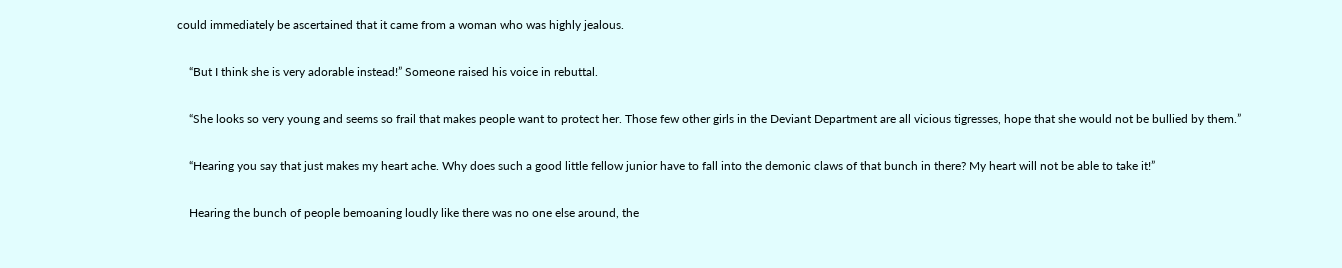could immediately be ascertained that it came from a woman who was highly jealous.

    “But I think she is very adorable instead!” Someone raised his voice in rebuttal.

    “She looks so very young and seems so frail that makes people want to protect her. Those few other girls in the Deviant Department are all vicious tigresses, hope that she would not be bullied by them.”

    “Hearing you say that just makes my heart ache. Why does such a good little fellow junior have to fall into the demonic claws of that bunch in there? My heart will not be able to take it!”

    Hearing the bunch of people bemoaning loudly like there was no one else around, the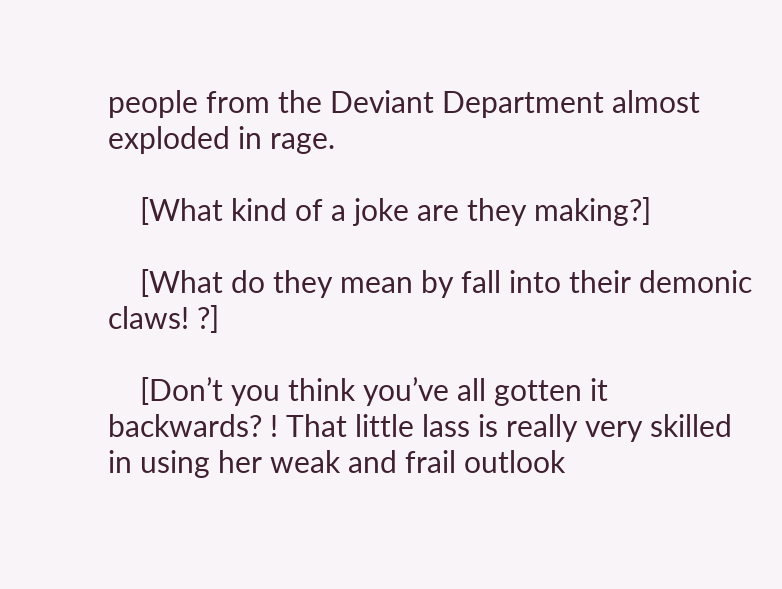people from the Deviant Department almost exploded in rage.

    [What kind of a joke are they making?]

    [What do they mean by fall into their demonic claws! ?]

    [Don’t you think you’ve all gotten it backwards? ! That little lass is really very skilled in using her weak and frail outlook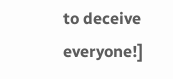to deceive everyone!]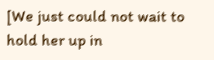[We just could not wait to hold her up in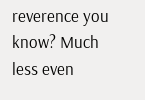reverence you know? Much less even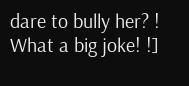dare to bully her? ! What a big joke! !]